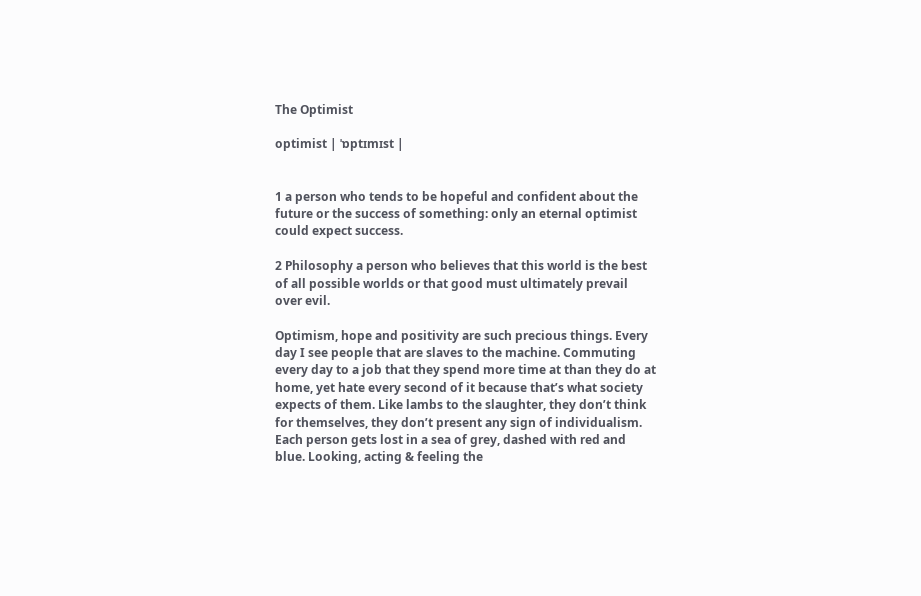The Optimist

optimist | ˈɒptɪmɪst |


1 a person who tends to be hopeful and confident about the future or the success of something: only an eternal optimist could expect success.

2 Philosophy a person who believes that this world is the best of all possible worlds or that good must ultimately prevail over evil.

Optimism, hope and positivity are such precious things. Every day I see people that are slaves to the machine. Commuting every day to a job that they spend more time at than they do at home, yet hate every second of it because that’s what society expects of them. Like lambs to the slaughter, they don’t think for themselves, they don’t present any sign of individualism. Each person gets lost in a sea of grey, dashed with red and blue. Looking, acting & feeling the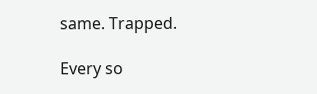same. Trapped.

Every so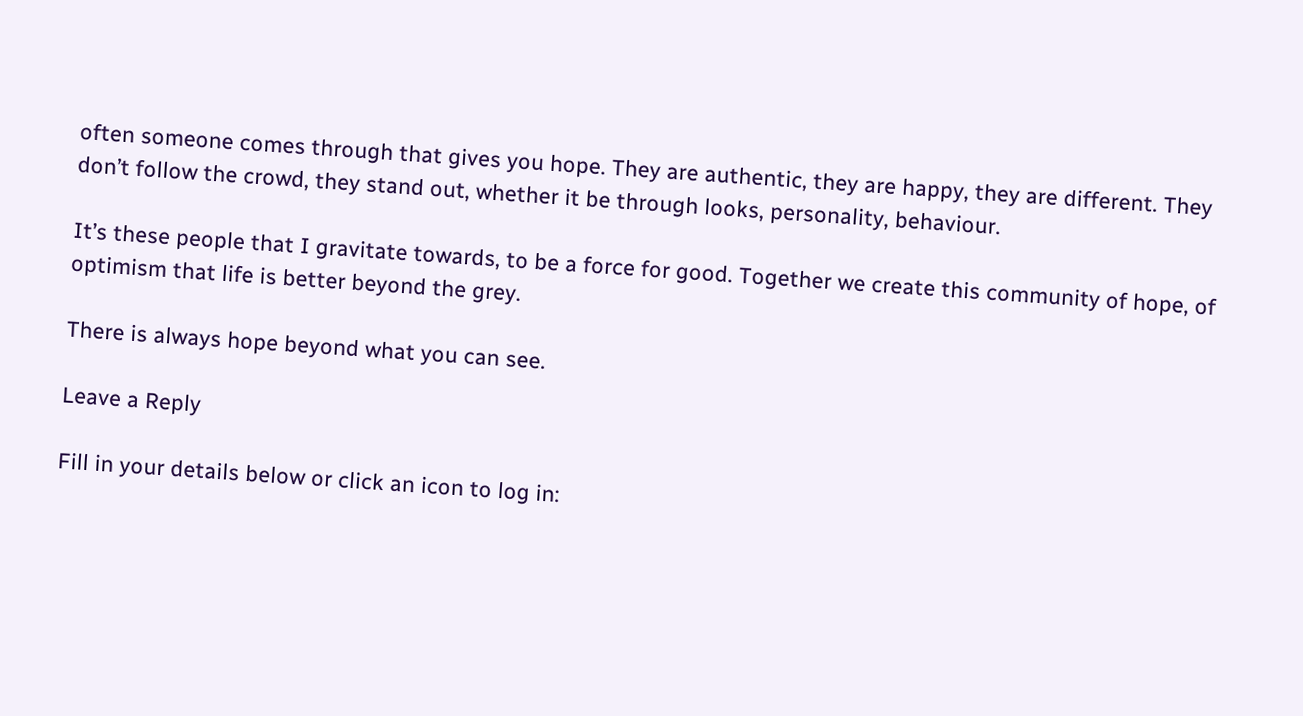often someone comes through that gives you hope. They are authentic, they are happy, they are different. They don’t follow the crowd, they stand out, whether it be through looks, personality, behaviour.

It’s these people that I gravitate towards, to be a force for good. Together we create this community of hope, of optimism that life is better beyond the grey.

There is always hope beyond what you can see.

Leave a Reply

Fill in your details below or click an icon to log in: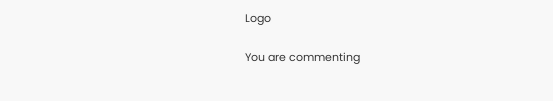Logo

You are commenting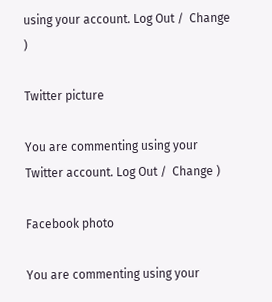using your account. Log Out /  Change )

Twitter picture

You are commenting using your Twitter account. Log Out /  Change )

Facebook photo

You are commenting using your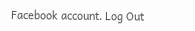Facebook account. Log Out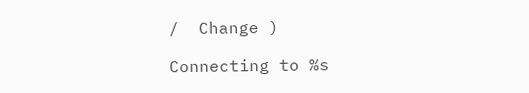/  Change )

Connecting to %s